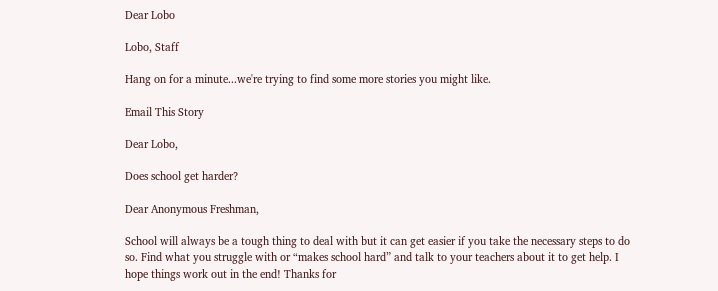Dear Lobo

Lobo, Staff

Hang on for a minute...we're trying to find some more stories you might like.

Email This Story

Dear Lobo,

Does school get harder?

Dear Anonymous Freshman,

School will always be a tough thing to deal with but it can get easier if you take the necessary steps to do so. Find what you struggle with or “makes school hard” and talk to your teachers about it to get help. I hope things work out in the end! Thanks for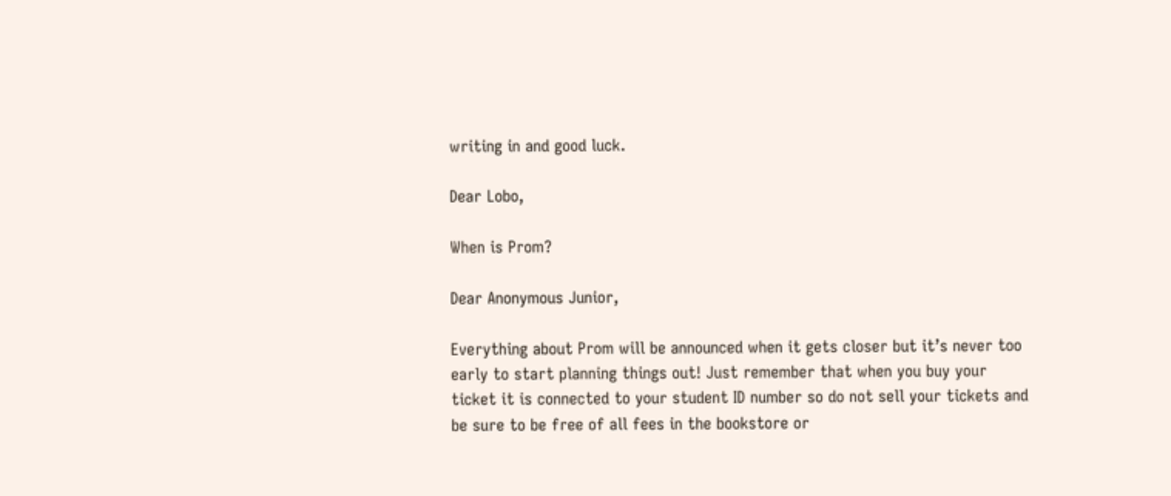writing in and good luck.

Dear Lobo,

When is Prom?

Dear Anonymous Junior,

Everything about Prom will be announced when it gets closer but it’s never too early to start planning things out! Just remember that when you buy your ticket it is connected to your student ID number so do not sell your tickets and be sure to be free of all fees in the bookstore or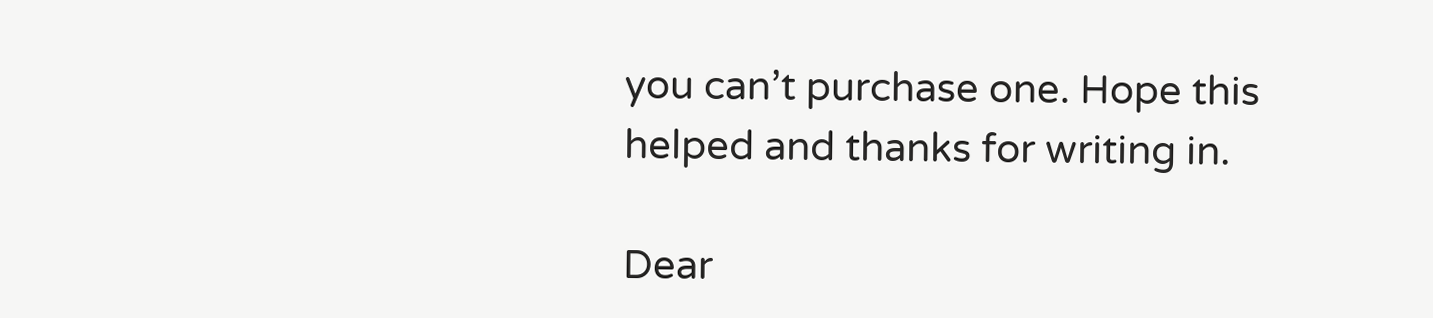you can’t purchase one. Hope this helped and thanks for writing in.

Dear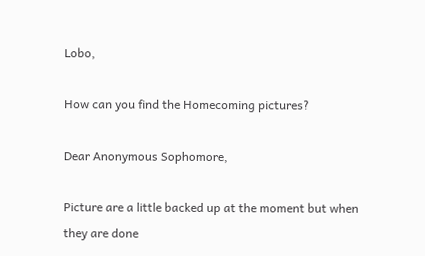Lobo,

How can you find the Homecoming pictures?

Dear Anonymous Sophomore,

Picture are a little backed up at the moment but when they are done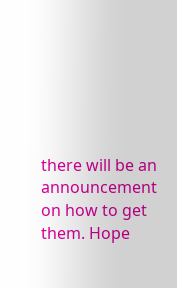there will be an announcement on how to get them. Hope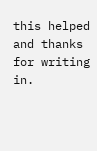this helped and thanks for writing in.